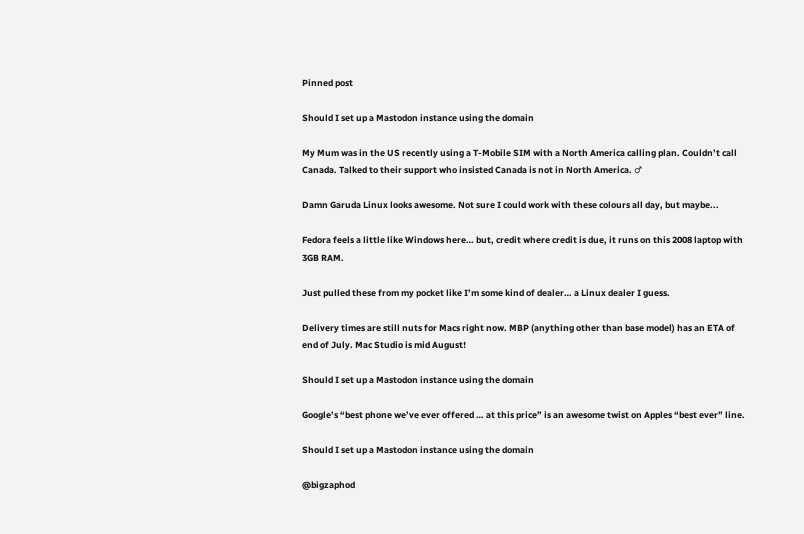Pinned post

Should I set up a Mastodon instance using the domain

My Mum was in the US recently using a T-Mobile SIM with a North America calling plan. Couldn’t call Canada. Talked to their support who insisted Canada is not in North America. ♂

Damn Garuda Linux looks awesome. Not sure I could work with these colours all day, but maybe...

Fedora feels a little like Windows here… but, credit where credit is due, it runs on this 2008 laptop with 3GB RAM.

Just pulled these from my pocket like I’m some kind of dealer… a Linux dealer I guess.

Delivery times are still nuts for Macs right now. MBP (anything other than base model) has an ETA of end of July. Mac Studio is mid August!

Should I set up a Mastodon instance using the domain

Google’s “best phone we’ve ever offered … at this price” is an awesome twist on Apples “best ever” line.

Should I set up a Mastodon instance using the domain

@bigzaphod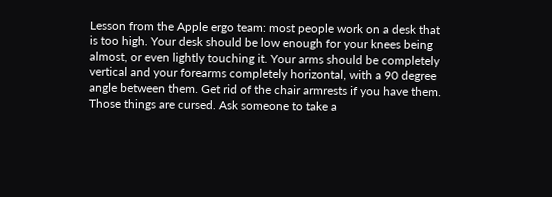Lesson from the Apple ergo team: most people work on a desk that is too high. Your desk should be low enough for your knees being almost, or even lightly touching it. Your arms should be completely vertical and your forearms completely horizontal, with a 90 degree angle between them. Get rid of the chair armrests if you have them. Those things are cursed. Ask someone to take a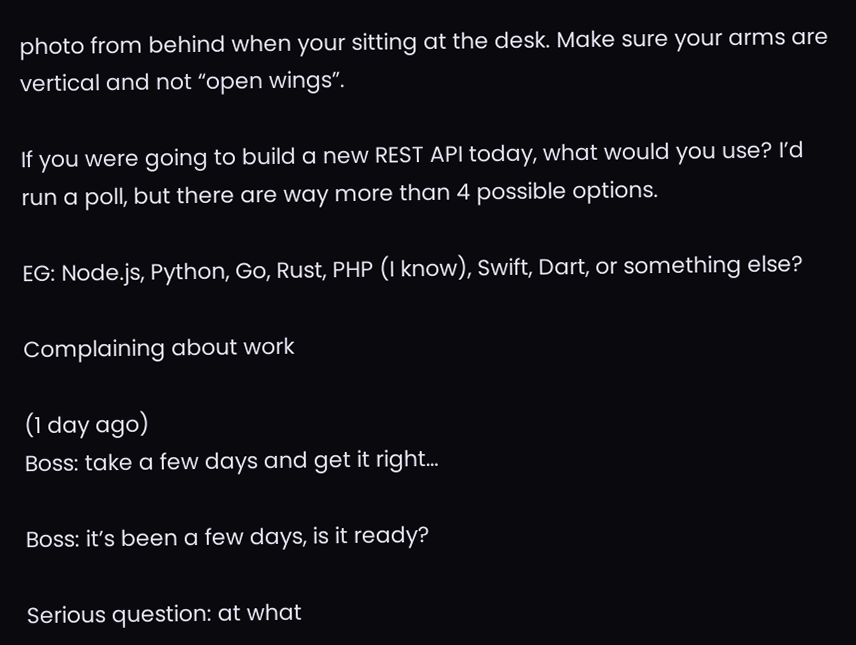photo from behind when your sitting at the desk. Make sure your arms are vertical and not “open wings”.

If you were going to build a new REST API today, what would you use? I’d run a poll, but there are way more than 4 possible options.

EG: Node.js, Python, Go, Rust, PHP (I know), Swift, Dart, or something else?

Complaining about work

(1 day ago)
Boss: take a few days and get it right…

Boss: it’s been a few days, is it ready?

Serious question: at what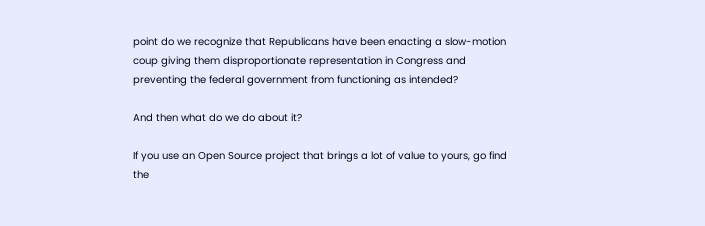point do we recognize that Republicans have been enacting a slow-motion coup giving them disproportionate representation in Congress and preventing the federal government from functioning as intended?

And then what do we do about it?

If you use an Open Source project that brings a lot of value to yours, go find the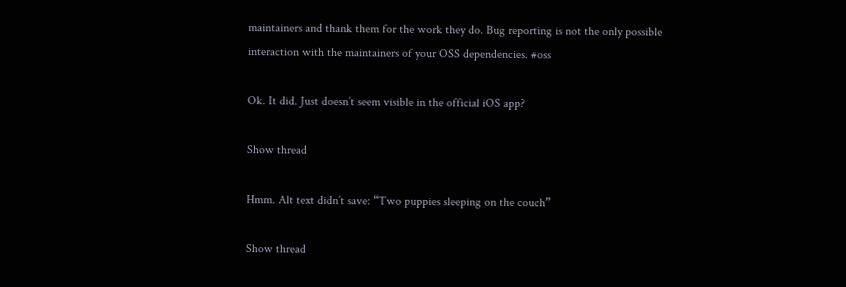maintainers and thank them for the work they do. Bug reporting is not the only possible interaction with the maintainers of your OSS dependencies. #oss

Ok. It did. Just doesn’t seem visible in the official iOS app?

Show thread

Hmm. Alt text didn’t save: “Two puppies sleeping on the couch”

Show thread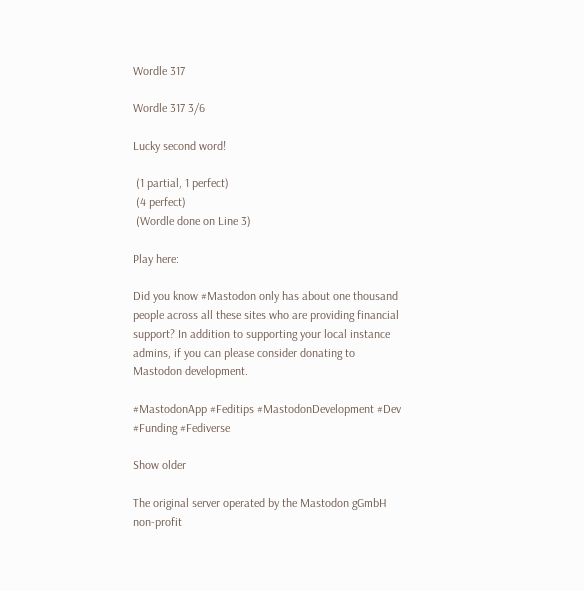Wordle 317

Wordle 317 3/6

Lucky second word!

 (1 partial, 1 perfect)
 (4 perfect)
 (Wordle done on Line 3)

Play here:

Did you know #Mastodon only has about one thousand people across all these sites who are providing financial support? In addition to supporting your local instance admins, if you can please consider donating to Mastodon development.

#MastodonApp #Feditips #MastodonDevelopment #Dev #Funding #Fediverse

Show older

The original server operated by the Mastodon gGmbH non-profit